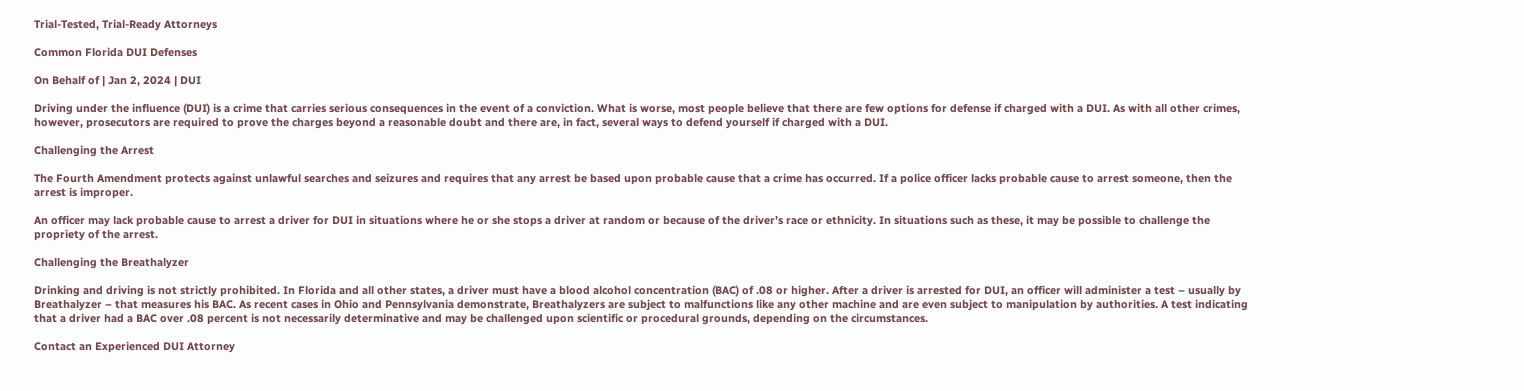Trial-Tested, Trial-Ready Attorneys

Common Florida DUI Defenses

On Behalf of | Jan 2, 2024 | DUI

Driving under the influence (DUI) is a crime that carries serious consequences in the event of a conviction. What is worse, most people believe that there are few options for defense if charged with a DUI. As with all other crimes, however, prosecutors are required to prove the charges beyond a reasonable doubt and there are, in fact, several ways to defend yourself if charged with a DUI.

Challenging the Arrest

The Fourth Amendment protects against unlawful searches and seizures and requires that any arrest be based upon probable cause that a crime has occurred. If a police officer lacks probable cause to arrest someone, then the arrest is improper.

An officer may lack probable cause to arrest a driver for DUI in situations where he or she stops a driver at random or because of the driver’s race or ethnicity. In situations such as these, it may be possible to challenge the propriety of the arrest.

Challenging the Breathalyzer

Drinking and driving is not strictly prohibited. In Florida and all other states, a driver must have a blood alcohol concentration (BAC) of .08 or higher. After a driver is arrested for DUI, an officer will administer a test – usually by Breathalyzer – that measures his BAC. As recent cases in Ohio and Pennsylvania demonstrate, Breathalyzers are subject to malfunctions like any other machine and are even subject to manipulation by authorities. A test indicating that a driver had a BAC over .08 percent is not necessarily determinative and may be challenged upon scientific or procedural grounds, depending on the circumstances.

Contact an Experienced DUI Attorney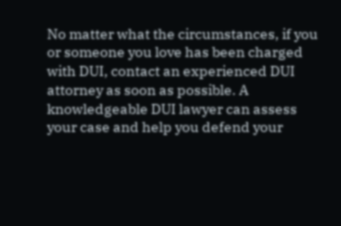No matter what the circumstances, if you or someone you love has been charged with DUI, contact an experienced DUI attorney as soon as possible. A knowledgeable DUI lawyer can assess your case and help you defend your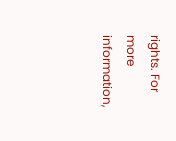rights. For more information,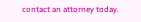contact an attorney today.